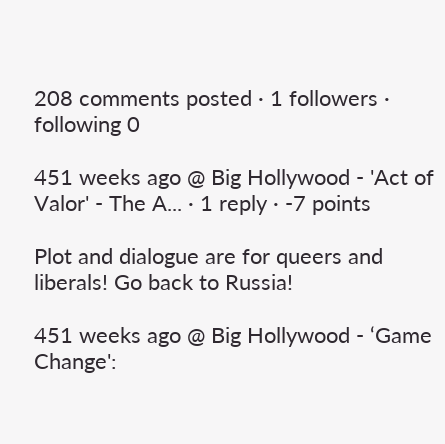208 comments posted · 1 followers · following 0

451 weeks ago @ Big Hollywood - 'Act of Valor' - The A... · 1 reply · -7 points

Plot and dialogue are for queers and liberals! Go back to Russia!

451 weeks ago @ Big Hollywood - ‘Game Change':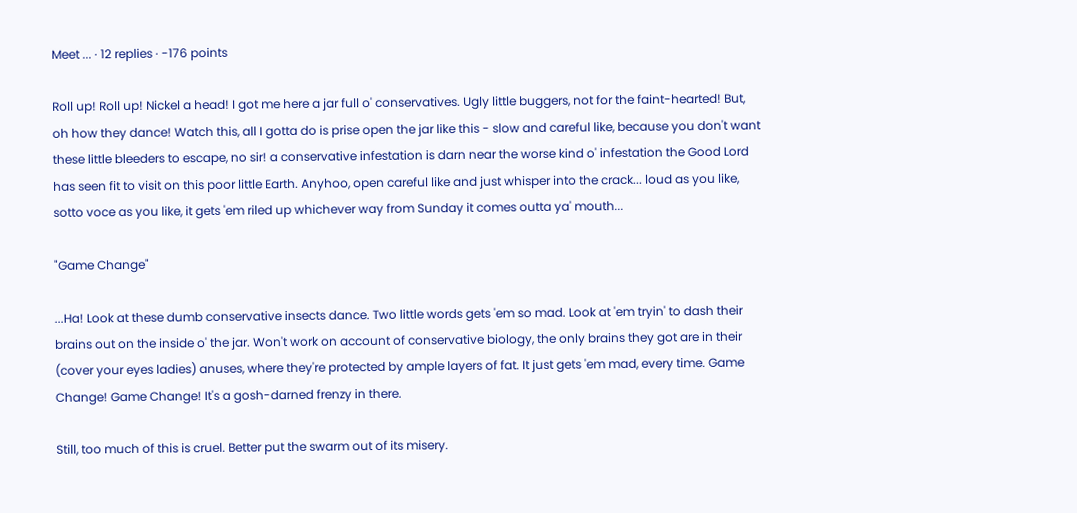Meet ... · 12 replies · -176 points

Roll up! Roll up! Nickel a head! I got me here a jar full o' conservatives. Ugly little buggers, not for the faint-hearted! But, oh how they dance! Watch this, all I gotta do is prise open the jar like this - slow and careful like, because you don't want these little bleeders to escape, no sir! a conservative infestation is darn near the worse kind o' infestation the Good Lord has seen fit to visit on this poor little Earth. Anyhoo, open careful like and just whisper into the crack... loud as you like, sotto voce as you like, it gets 'em riled up whichever way from Sunday it comes outta ya' mouth...

"Game Change"

...Ha! Look at these dumb conservative insects dance. Two little words gets 'em so mad. Look at 'em tryin' to dash their brains out on the inside o' the jar. Won't work on account of conservative biology, the only brains they got are in their (cover your eyes ladies) anuses, where they're protected by ample layers of fat. It just gets 'em mad, every time. Game Change! Game Change! It's a gosh-darned frenzy in there.

Still, too much of this is cruel. Better put the swarm out of its misery.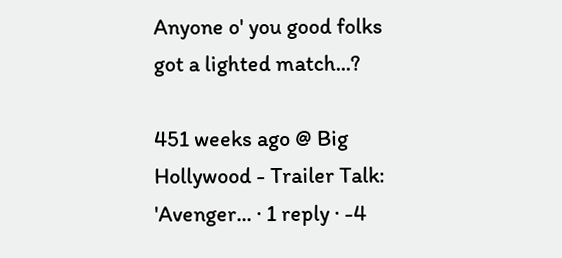Anyone o' you good folks got a lighted match...?

451 weeks ago @ Big Hollywood - Trailer Talk: 'Avenger... · 1 reply · -4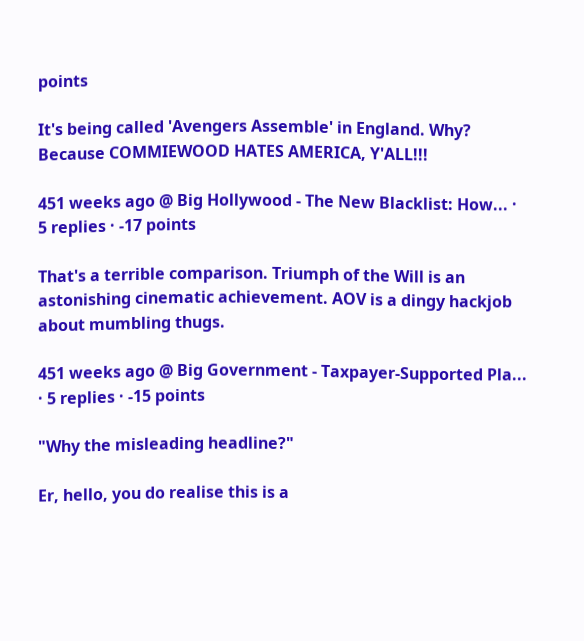points

It's being called 'Avengers Assemble' in England. Why? Because COMMIEWOOD HATES AMERICA, Y'ALL!!!

451 weeks ago @ Big Hollywood - The New Blacklist: How... · 5 replies · -17 points

That's a terrible comparison. Triumph of the Will is an astonishing cinematic achievement. AOV is a dingy hackjob about mumbling thugs.

451 weeks ago @ Big Government - Taxpayer-Supported Pla... · 5 replies · -15 points

"Why the misleading headline?"

Er, hello, you do realise this is a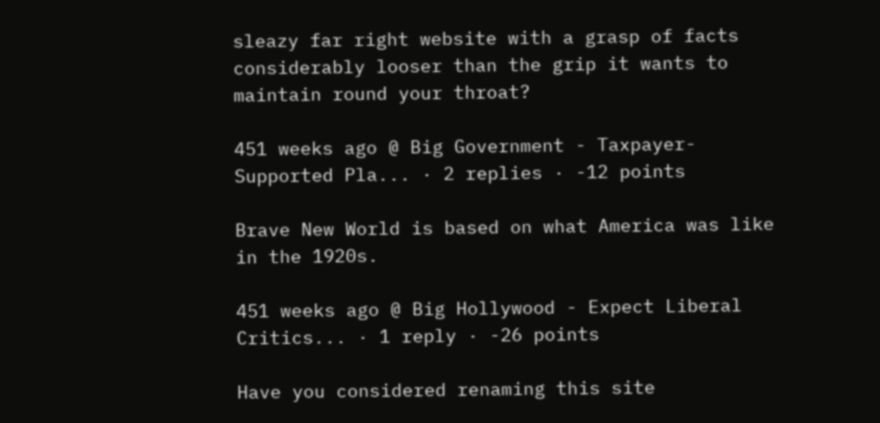sleazy far right website with a grasp of facts considerably looser than the grip it wants to maintain round your throat?

451 weeks ago @ Big Government - Taxpayer-Supported Pla... · 2 replies · -12 points

Brave New World is based on what America was like in the 1920s.

451 weeks ago @ Big Hollywood - Expect Liberal Critics... · 1 reply · -26 points

Have you considered renaming this site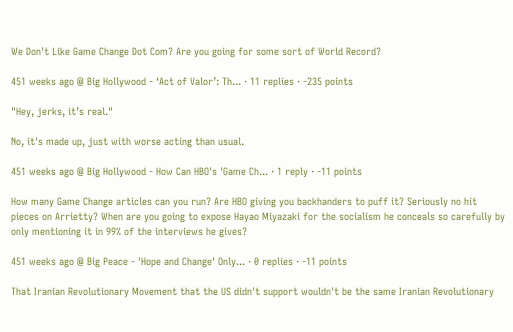We Don't Like Game Change Dot Com? Are you going for some sort of World Record?

451 weeks ago @ Big Hollywood - ‘Act of Valor’: Th... · 11 replies · -235 points

"Hey, jerks, it’s real."

No, it's made up, just with worse acting than usual.

451 weeks ago @ Big Hollywood - How Can HBO's 'Game Ch... · 1 reply · -11 points

How many Game Change articles can you run? Are HBO giving you backhanders to puff it? Seriously no hit pieces on Arrietty? When are you going to expose Hayao Miyazaki for the socialism he conceals so carefully by only mentioning it in 99% of the interviews he gives?

451 weeks ago @ Big Peace - 'Hope and Change' Only... · 0 replies · -11 points

That Iranian Revolutionary Movement that the US didn't support wouldn't be the same Iranian Revolutionary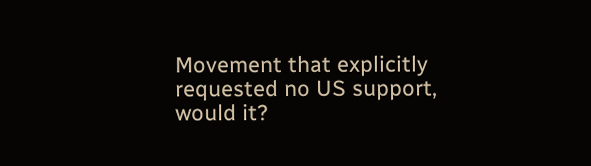Movement that explicitly requested no US support, would it?